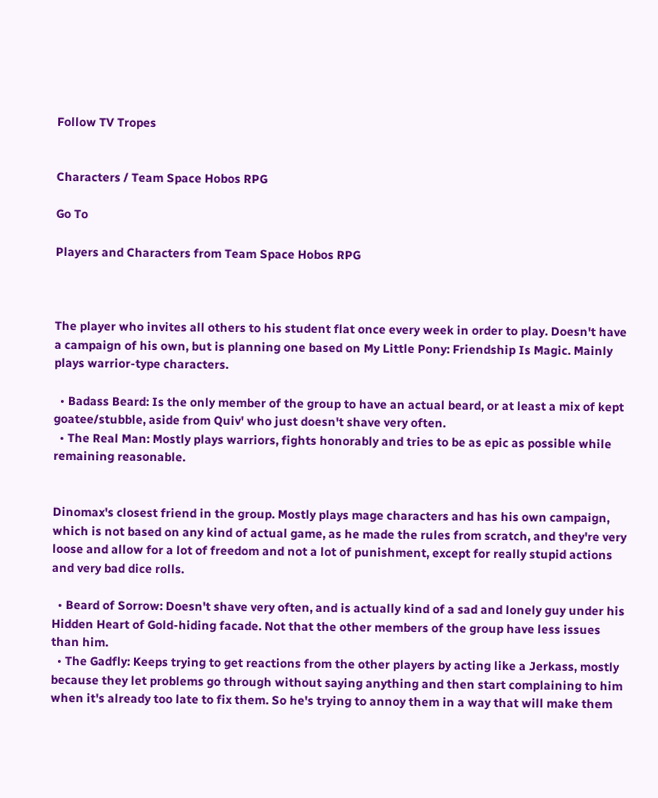Follow TV Tropes


Characters / Team Space Hobos RPG

Go To

Players and Characters from Team Space Hobos RPG



The player who invites all others to his student flat once every week in order to play. Doesn't have a campaign of his own, but is planning one based on My Little Pony: Friendship Is Magic. Mainly plays warrior-type characters.

  • Badass Beard: Is the only member of the group to have an actual beard, or at least a mix of kept goatee/stubble, aside from Quiv' who just doesn't shave very often.
  • The Real Man: Mostly plays warriors, fights honorably and tries to be as epic as possible while remaining reasonable.


Dinomax's closest friend in the group. Mostly plays mage characters and has his own campaign, which is not based on any kind of actual game, as he made the rules from scratch, and they're very loose and allow for a lot of freedom and not a lot of punishment, except for really stupid actions and very bad dice rolls.

  • Beard of Sorrow: Doesn't shave very often, and is actually kind of a sad and lonely guy under his Hidden Heart of Gold-hiding facade. Not that the other members of the group have less issues than him.
  • The Gadfly: Keeps trying to get reactions from the other players by acting like a Jerkass, mostly because they let problems go through without saying anything and then start complaining to him when it's already too late to fix them. So he's trying to annoy them in a way that will make them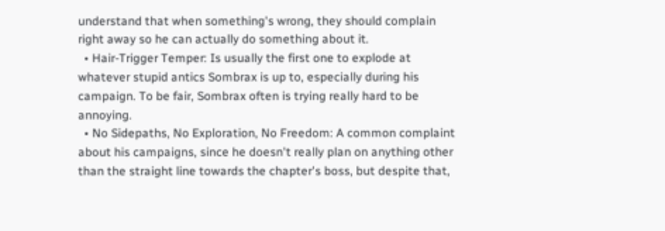understand that when something's wrong, they should complain right away so he can actually do something about it.
  • Hair-Trigger Temper: Is usually the first one to explode at whatever stupid antics Sombrax is up to, especially during his campaign. To be fair, Sombrax often is trying really hard to be annoying.
  • No Sidepaths, No Exploration, No Freedom: A common complaint about his campaigns, since he doesn't really plan on anything other than the straight line towards the chapter's boss, but despite that,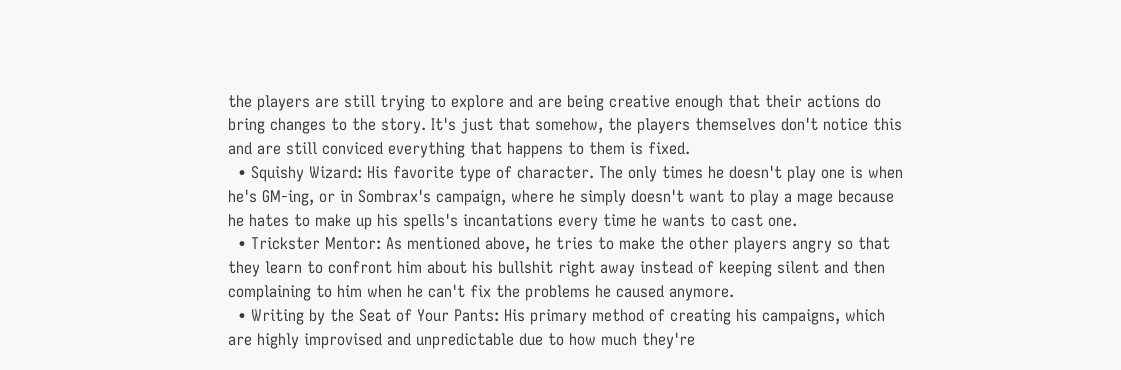the players are still trying to explore and are being creative enough that their actions do bring changes to the story. It's just that somehow, the players themselves don't notice this and are still conviced everything that happens to them is fixed.
  • Squishy Wizard: His favorite type of character. The only times he doesn't play one is when he's GM-ing, or in Sombrax's campaign, where he simply doesn't want to play a mage because he hates to make up his spells's incantations every time he wants to cast one.
  • Trickster Mentor: As mentioned above, he tries to make the other players angry so that they learn to confront him about his bullshit right away instead of keeping silent and then complaining to him when he can't fix the problems he caused anymore.
  • Writing by the Seat of Your Pants: His primary method of creating his campaigns, which are highly improvised and unpredictable due to how much they're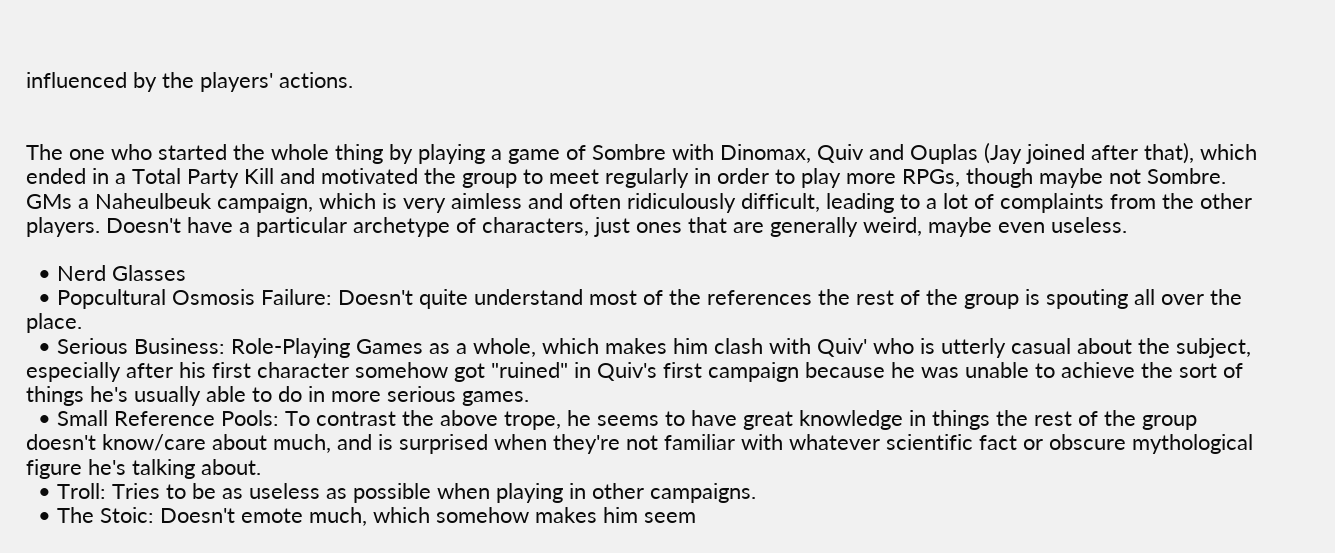influenced by the players' actions.


The one who started the whole thing by playing a game of Sombre with Dinomax, Quiv and Ouplas (Jay joined after that), which ended in a Total Party Kill and motivated the group to meet regularly in order to play more RPGs, though maybe not Sombre. GMs a Naheulbeuk campaign, which is very aimless and often ridiculously difficult, leading to a lot of complaints from the other players. Doesn't have a particular archetype of characters, just ones that are generally weird, maybe even useless.

  • Nerd Glasses
  • Popcultural Osmosis Failure: Doesn't quite understand most of the references the rest of the group is spouting all over the place.
  • Serious Business: Role-Playing Games as a whole, which makes him clash with Quiv' who is utterly casual about the subject, especially after his first character somehow got "ruined" in Quiv's first campaign because he was unable to achieve the sort of things he's usually able to do in more serious games.
  • Small Reference Pools: To contrast the above trope, he seems to have great knowledge in things the rest of the group doesn't know/care about much, and is surprised when they're not familiar with whatever scientific fact or obscure mythological figure he's talking about.
  • Troll: Tries to be as useless as possible when playing in other campaigns.
  • The Stoic: Doesn't emote much, which somehow makes him seem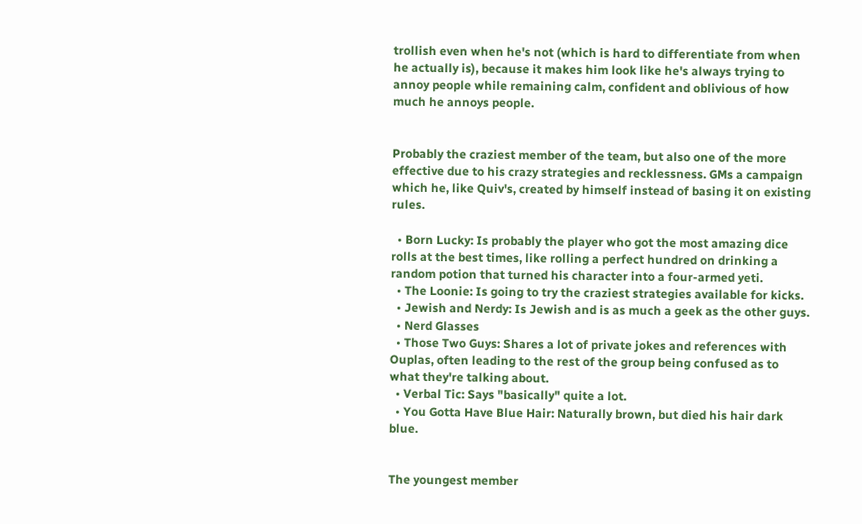trollish even when he's not (which is hard to differentiate from when he actually is), because it makes him look like he's always trying to annoy people while remaining calm, confident and oblivious of how much he annoys people.


Probably the craziest member of the team, but also one of the more effective due to his crazy strategies and recklessness. GMs a campaign which he, like Quiv's, created by himself instead of basing it on existing rules.

  • Born Lucky: Is probably the player who got the most amazing dice rolls at the best times, like rolling a perfect hundred on drinking a random potion that turned his character into a four-armed yeti.
  • The Loonie: Is going to try the craziest strategies available for kicks.
  • Jewish and Nerdy: Is Jewish and is as much a geek as the other guys.
  • Nerd Glasses
  • Those Two Guys: Shares a lot of private jokes and references with Ouplas, often leading to the rest of the group being confused as to what they're talking about.
  • Verbal Tic: Says "basically" quite a lot.
  • You Gotta Have Blue Hair: Naturally brown, but died his hair dark blue.


The youngest member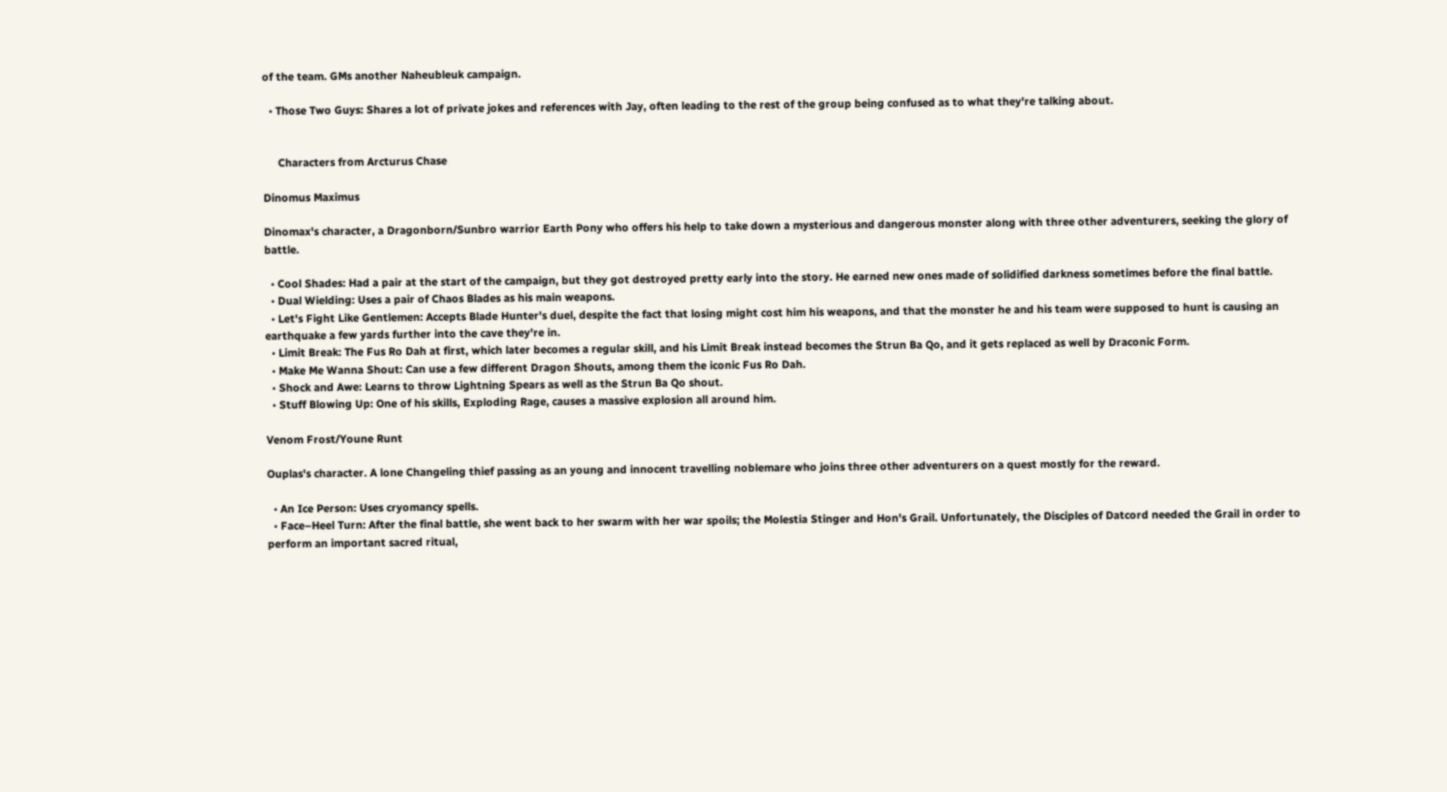of the team. GMs another Naheubleuk campaign.

  • Those Two Guys: Shares a lot of private jokes and references with Jay, often leading to the rest of the group being confused as to what they're talking about.


     Characters from Arcturus Chase

Dinomus Maximus

Dinomax's character, a Dragonborn/Sunbro warrior Earth Pony who offers his help to take down a mysterious and dangerous monster along with three other adventurers, seeking the glory of battle.

  • Cool Shades: Had a pair at the start of the campaign, but they got destroyed pretty early into the story. He earned new ones made of solidified darkness sometimes before the final battle.
  • Dual Wielding: Uses a pair of Chaos Blades as his main weapons.
  • Let's Fight Like Gentlemen: Accepts Blade Hunter's duel, despite the fact that losing might cost him his weapons, and that the monster he and his team were supposed to hunt is causing an earthquake a few yards further into the cave they're in.
  • Limit Break: The Fus Ro Dah at first, which later becomes a regular skill, and his Limit Break instead becomes the Strun Ba Qo, and it gets replaced as well by Draconic Form.
  • Make Me Wanna Shout: Can use a few different Dragon Shouts, among them the iconic Fus Ro Dah.
  • Shock and Awe: Learns to throw Lightning Spears as well as the Strun Ba Qo shout.
  • Stuff Blowing Up: One of his skills, Exploding Rage, causes a massive explosion all around him.

Venom Frost/Youne Runt

Ouplas's character. A lone Changeling thief passing as an young and innocent travelling noblemare who joins three other adventurers on a quest mostly for the reward.

  • An Ice Person: Uses cryomancy spells.
  • Face–Heel Turn: After the final battle, she went back to her swarm with her war spoils; the Molestia Stinger and Hon's Grail. Unfortunately, the Disciples of Datcord needed the Grail in order to perform an important sacred ritual,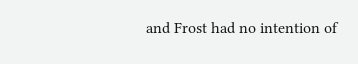and Frost had no intention of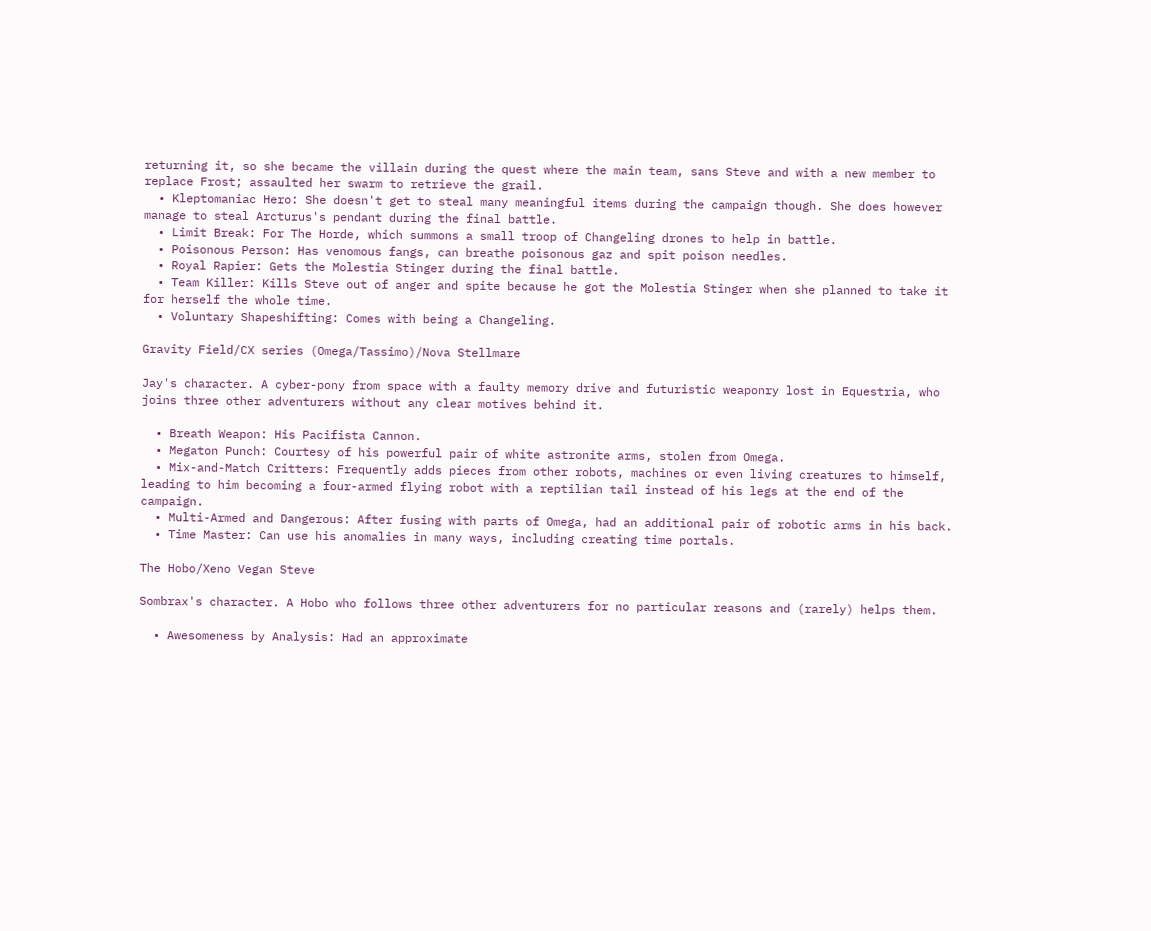returning it, so she became the villain during the quest where the main team, sans Steve and with a new member to replace Frost; assaulted her swarm to retrieve the grail.
  • Kleptomaniac Hero: She doesn't get to steal many meaningful items during the campaign though. She does however manage to steal Arcturus's pendant during the final battle.
  • Limit Break: For The Horde, which summons a small troop of Changeling drones to help in battle.
  • Poisonous Person: Has venomous fangs, can breathe poisonous gaz and spit poison needles.
  • Royal Rapier: Gets the Molestia Stinger during the final battle.
  • Team Killer: Kills Steve out of anger and spite because he got the Molestia Stinger when she planned to take it for herself the whole time.
  • Voluntary Shapeshifting: Comes with being a Changeling.

Gravity Field/CX series (Omega/Tassimo)/Nova Stellmare

Jay's character. A cyber-pony from space with a faulty memory drive and futuristic weaponry lost in Equestria, who joins three other adventurers without any clear motives behind it.

  • Breath Weapon: His Pacifista Cannon.
  • Megaton Punch: Courtesy of his powerful pair of white astronite arms, stolen from Omega.
  • Mix-and-Match Critters: Frequently adds pieces from other robots, machines or even living creatures to himself, leading to him becoming a four-armed flying robot with a reptilian tail instead of his legs at the end of the campaign.
  • Multi-Armed and Dangerous: After fusing with parts of Omega, had an additional pair of robotic arms in his back.
  • Time Master: Can use his anomalies in many ways, including creating time portals.

The Hobo/Xeno Vegan Steve

Sombrax's character. A Hobo who follows three other adventurers for no particular reasons and (rarely) helps them.

  • Awesomeness by Analysis: Had an approximate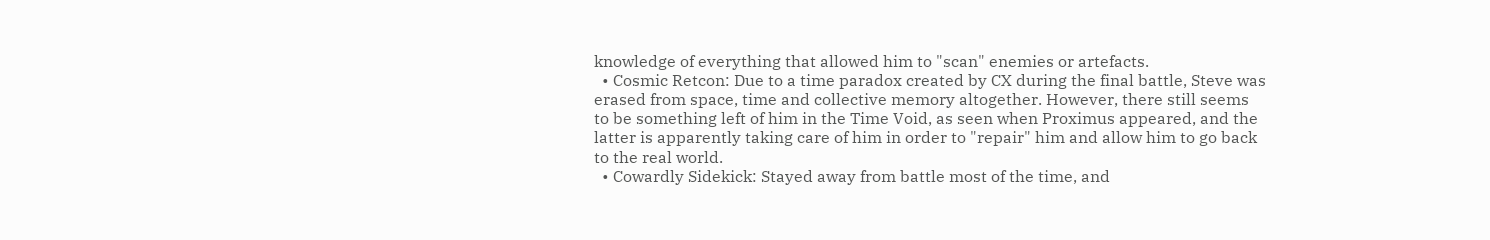knowledge of everything that allowed him to "scan" enemies or artefacts.
  • Cosmic Retcon: Due to a time paradox created by CX during the final battle, Steve was erased from space, time and collective memory altogether. However, there still seems to be something left of him in the Time Void, as seen when Proximus appeared, and the latter is apparently taking care of him in order to "repair" him and allow him to go back to the real world.
  • Cowardly Sidekick: Stayed away from battle most of the time, and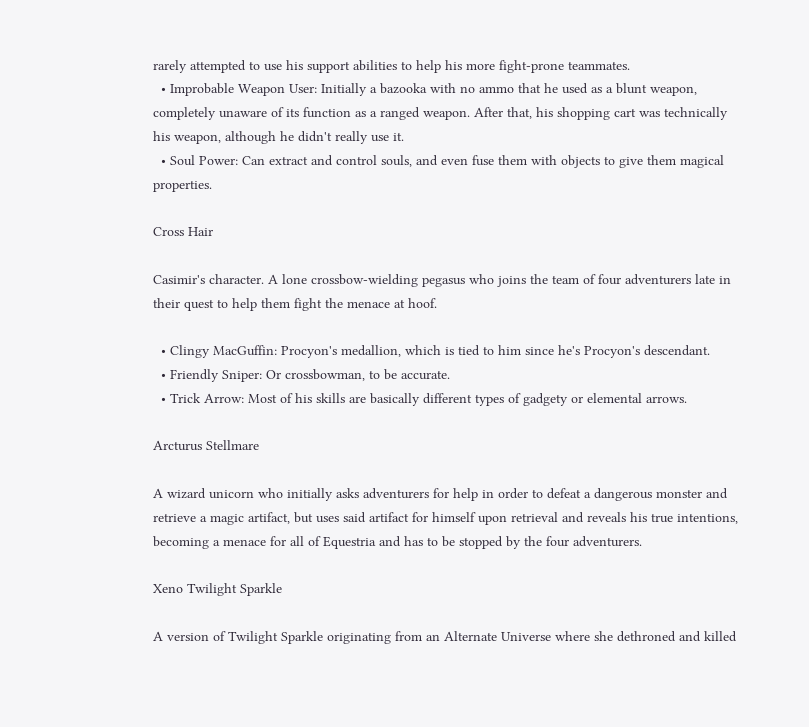rarely attempted to use his support abilities to help his more fight-prone teammates.
  • Improbable Weapon User: Initially a bazooka with no ammo that he used as a blunt weapon, completely unaware of its function as a ranged weapon. After that, his shopping cart was technically his weapon, although he didn't really use it.
  • Soul Power: Can extract and control souls, and even fuse them with objects to give them magical properties.

Cross Hair

Casimir's character. A lone crossbow-wielding pegasus who joins the team of four adventurers late in their quest to help them fight the menace at hoof.

  • Clingy MacGuffin: Procyon's medallion, which is tied to him since he's Procyon's descendant.
  • Friendly Sniper: Or crossbowman, to be accurate.
  • Trick Arrow: Most of his skills are basically different types of gadgety or elemental arrows.

Arcturus Stellmare

A wizard unicorn who initially asks adventurers for help in order to defeat a dangerous monster and retrieve a magic artifact, but uses said artifact for himself upon retrieval and reveals his true intentions, becoming a menace for all of Equestria and has to be stopped by the four adventurers.

Xeno Twilight Sparkle

A version of Twilight Sparkle originating from an Alternate Universe where she dethroned and killed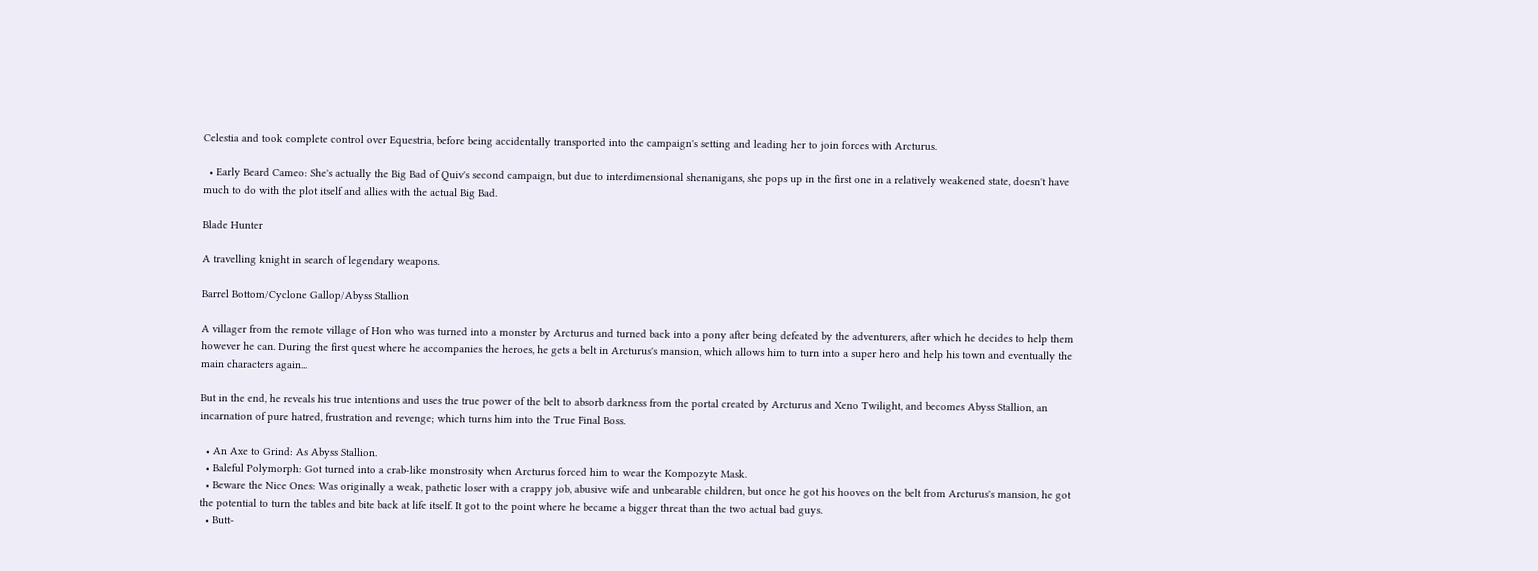Celestia and took complete control over Equestria, before being accidentally transported into the campaign's setting and leading her to join forces with Arcturus.

  • Early Beard Cameo: She's actually the Big Bad of Quiv's second campaign, but due to interdimensional shenanigans, she pops up in the first one in a relatively weakened state, doesn't have much to do with the plot itself and allies with the actual Big Bad.

Blade Hunter

A travelling knight in search of legendary weapons.

Barrel Bottom/Cyclone Gallop/Abyss Stallion

A villager from the remote village of Hon who was turned into a monster by Arcturus and turned back into a pony after being defeated by the adventurers, after which he decides to help them however he can. During the first quest where he accompanies the heroes, he gets a belt in Arcturus's mansion, which allows him to turn into a super hero and help his town and eventually the main characters again...

But in the end, he reveals his true intentions and uses the true power of the belt to absorb darkness from the portal created by Arcturus and Xeno Twilight, and becomes Abyss Stallion, an incarnation of pure hatred, frustration and revenge; which turns him into the True Final Boss.

  • An Axe to Grind: As Abyss Stallion.
  • Baleful Polymorph: Got turned into a crab-like monstrosity when Arcturus forced him to wear the Kompozyte Mask.
  • Beware the Nice Ones: Was originally a weak, pathetic loser with a crappy job, abusive wife and unbearable children, but once he got his hooves on the belt from Arcturus's mansion, he got the potential to turn the tables and bite back at life itself. It got to the point where he became a bigger threat than the two actual bad guys.
  • Butt-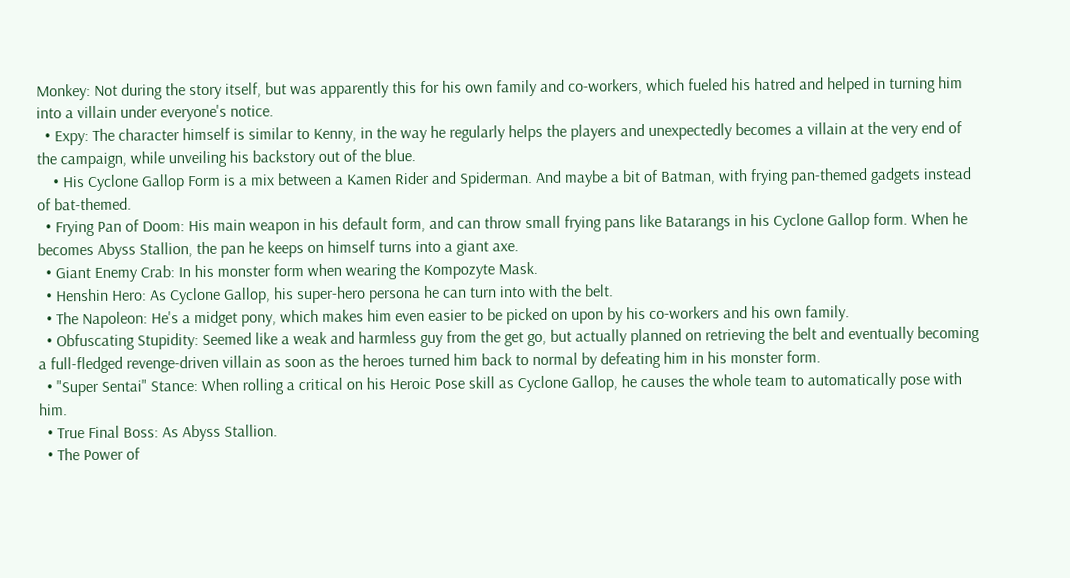Monkey: Not during the story itself, but was apparently this for his own family and co-workers, which fueled his hatred and helped in turning him into a villain under everyone's notice.
  • Expy: The character himself is similar to Kenny, in the way he regularly helps the players and unexpectedly becomes a villain at the very end of the campaign, while unveiling his backstory out of the blue.
    • His Cyclone Gallop Form is a mix between a Kamen Rider and Spiderman. And maybe a bit of Batman, with frying pan-themed gadgets instead of bat-themed.
  • Frying Pan of Doom: His main weapon in his default form, and can throw small frying pans like Batarangs in his Cyclone Gallop form. When he becomes Abyss Stallion, the pan he keeps on himself turns into a giant axe.
  • Giant Enemy Crab: In his monster form when wearing the Kompozyte Mask.
  • Henshin Hero: As Cyclone Gallop, his super-hero persona he can turn into with the belt.
  • The Napoleon: He's a midget pony, which makes him even easier to be picked on upon by his co-workers and his own family.
  • Obfuscating Stupidity: Seemed like a weak and harmless guy from the get go, but actually planned on retrieving the belt and eventually becoming a full-fledged revenge-driven villain as soon as the heroes turned him back to normal by defeating him in his monster form.
  • "Super Sentai" Stance: When rolling a critical on his Heroic Pose skill as Cyclone Gallop, he causes the whole team to automatically pose with him.
  • True Final Boss: As Abyss Stallion.
  • The Power of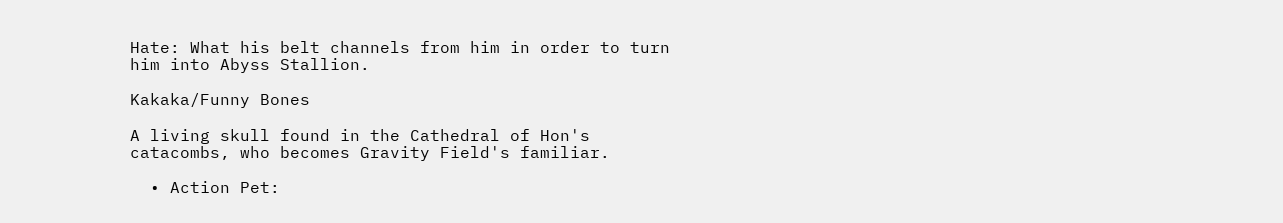Hate: What his belt channels from him in order to turn him into Abyss Stallion.

Kakaka/Funny Bones

A living skull found in the Cathedral of Hon's catacombs, who becomes Gravity Field's familiar.

  • Action Pet: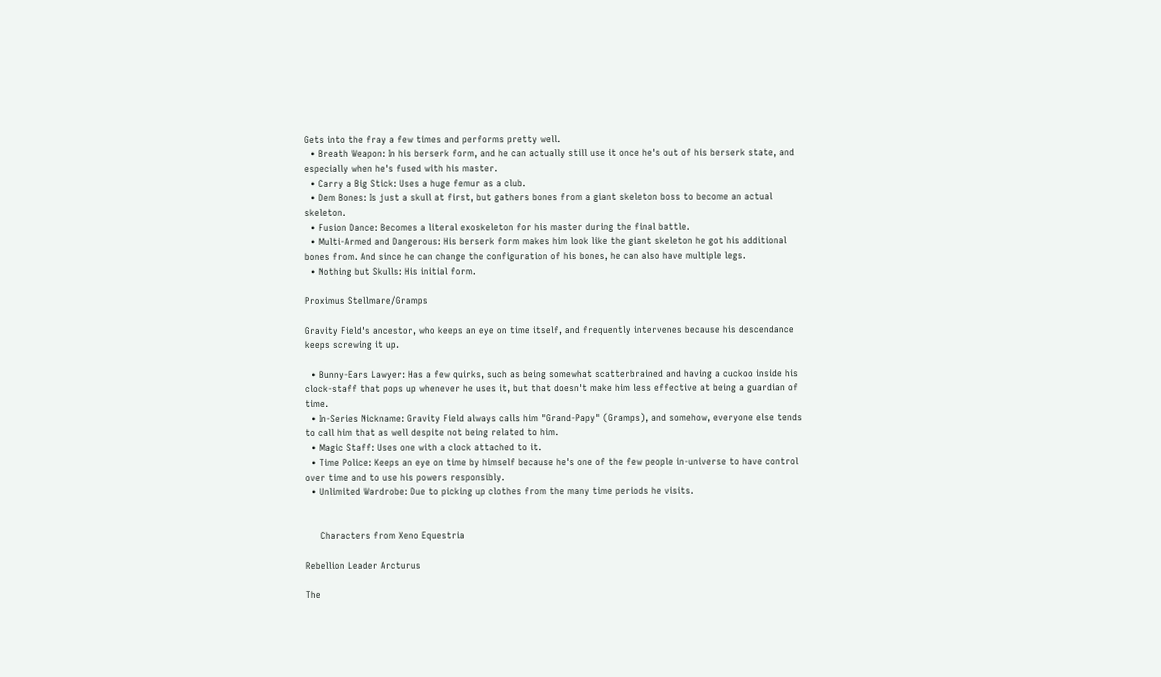Gets into the fray a few times and performs pretty well.
  • Breath Weapon: In his berserk form, and he can actually still use it once he's out of his berserk state, and especially when he's fused with his master.
  • Carry a Big Stick: Uses a huge femur as a club.
  • Dem Bones: Is just a skull at first, but gathers bones from a giant skeleton boss to become an actual skeleton.
  • Fusion Dance: Becomes a literal exoskeleton for his master during the final battle.
  • Multi-Armed and Dangerous: His berserk form makes him look like the giant skeleton he got his additional bones from. And since he can change the configuration of his bones, he can also have multiple legs.
  • Nothing but Skulls: His initial form.

Proximus Stellmare/Gramps

Gravity Field's ancestor, who keeps an eye on time itself, and frequently intervenes because his descendance keeps screwing it up.

  • Bunny-Ears Lawyer: Has a few quirks, such as being somewhat scatterbrained and having a cuckoo inside his clock-staff that pops up whenever he uses it, but that doesn't make him less effective at being a guardian of time.
  • In-Series Nickname: Gravity Field always calls him "Grand-Papy" (Gramps), and somehow, everyone else tends to call him that as well despite not being related to him.
  • Magic Staff: Uses one with a clock attached to it.
  • Time Police: Keeps an eye on time by himself because he's one of the few people in-universe to have control over time and to use his powers responsibly.
  • Unlimited Wardrobe: Due to picking up clothes from the many time periods he visits.


     Characters from Xeno Equestria

Rebellion Leader Arcturus

The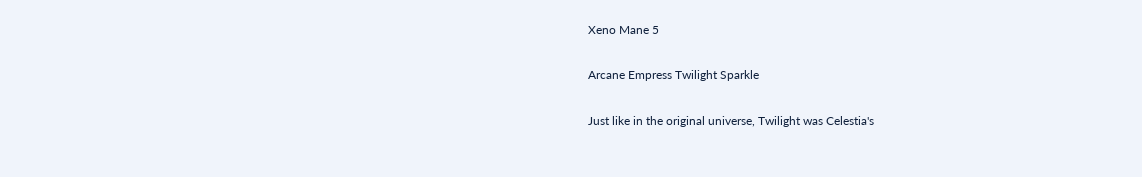Xeno Mane 5

Arcane Empress Twilight Sparkle

Just like in the original universe, Twilight was Celestia's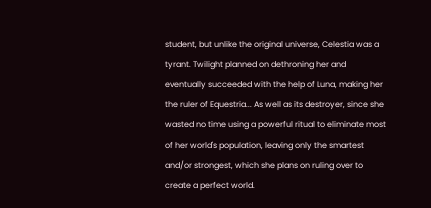student, but unlike the original universe, Celestia was a tyrant. Twilight planned on dethroning her and eventually succeeded with the help of Luna, making her the ruler of Equestria... As well as its destroyer, since she wasted no time using a powerful ritual to eliminate most of her world's population, leaving only the smartest and/or strongest, which she plans on ruling over to create a perfect world.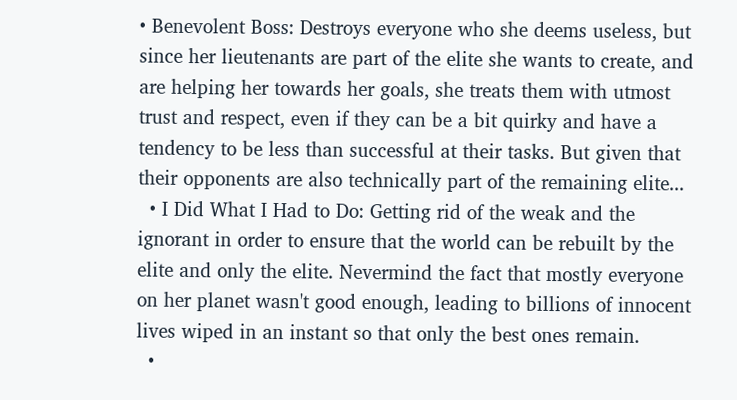• Benevolent Boss: Destroys everyone who she deems useless, but since her lieutenants are part of the elite she wants to create, and are helping her towards her goals, she treats them with utmost trust and respect, even if they can be a bit quirky and have a tendency to be less than successful at their tasks. But given that their opponents are also technically part of the remaining elite...
  • I Did What I Had to Do: Getting rid of the weak and the ignorant in order to ensure that the world can be rebuilt by the elite and only the elite. Nevermind the fact that mostly everyone on her planet wasn't good enough, leading to billions of innocent lives wiped in an instant so that only the best ones remain.
  •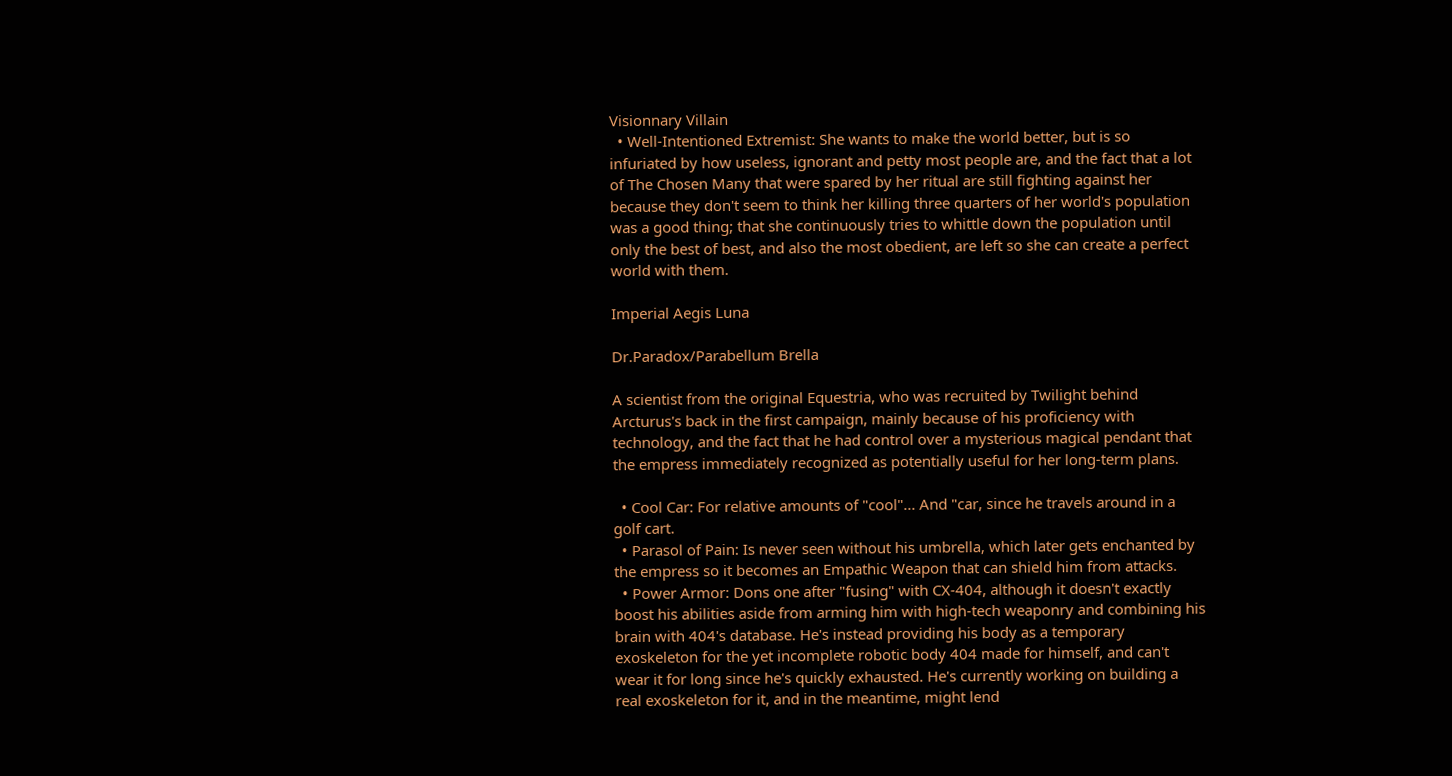Visionnary Villain
  • Well-Intentioned Extremist: She wants to make the world better, but is so infuriated by how useless, ignorant and petty most people are, and the fact that a lot of The Chosen Many that were spared by her ritual are still fighting against her because they don't seem to think her killing three quarters of her world's population was a good thing; that she continuously tries to whittle down the population until only the best of best, and also the most obedient, are left so she can create a perfect world with them.

Imperial Aegis Luna

Dr.Paradox/Parabellum Brella

A scientist from the original Equestria, who was recruited by Twilight behind Arcturus's back in the first campaign, mainly because of his proficiency with technology, and the fact that he had control over a mysterious magical pendant that the empress immediately recognized as potentially useful for her long-term plans.

  • Cool Car: For relative amounts of "cool"... And "car, since he travels around in a golf cart.
  • Parasol of Pain: Is never seen without his umbrella, which later gets enchanted by the empress so it becomes an Empathic Weapon that can shield him from attacks.
  • Power Armor: Dons one after "fusing" with CX-404, although it doesn't exactly boost his abilities aside from arming him with high-tech weaponry and combining his brain with 404's database. He's instead providing his body as a temporary exoskeleton for the yet incomplete robotic body 404 made for himself, and can't wear it for long since he's quickly exhausted. He's currently working on building a real exoskeleton for it, and in the meantime, might lend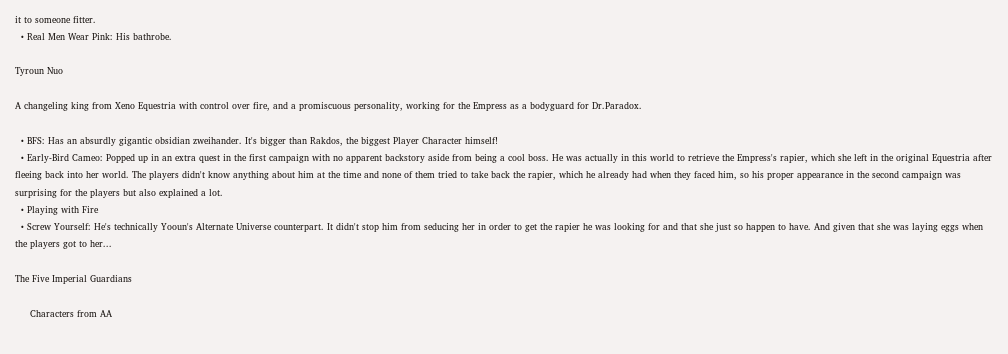it to someone fitter.
  • Real Men Wear Pink: His bathrobe.

Tyroun Nuo

A changeling king from Xeno Equestria with control over fire, and a promiscuous personality, working for the Empress as a bodyguard for Dr.Paradox.

  • BFS: Has an absurdly gigantic obsidian zweihander. It's bigger than Rakdos, the biggest Player Character himself!
  • Early-Bird Cameo: Popped up in an extra quest in the first campaign with no apparent backstory aside from being a cool boss. He was actually in this world to retrieve the Empress's rapier, which she left in the original Equestria after fleeing back into her world. The players didn't know anything about him at the time and none of them tried to take back the rapier, which he already had when they faced him, so his proper appearance in the second campaign was surprising for the players but also explained a lot.
  • Playing with Fire
  • Screw Yourself: He's technically Yooun's Alternate Universe counterpart. It didn't stop him from seducing her in order to get the rapier he was looking for and that she just so happen to have. And given that she was laying eggs when the players got to her...

The Five Imperial Guardians

     Characters from AA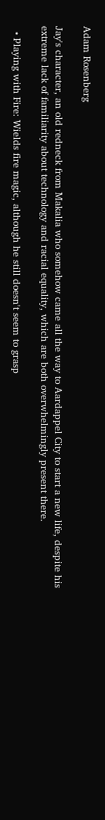Adam Rosenberg

Jay's character, an old redneck from Makalia who somehow came all the way to Aardappel City to start a new life, despite his extreme lack of familiarity about technology and racial equality, which are both overwhelmingly present there.

  • Playing with Fire: Wields fire magic, although he still doesn't seem to grasp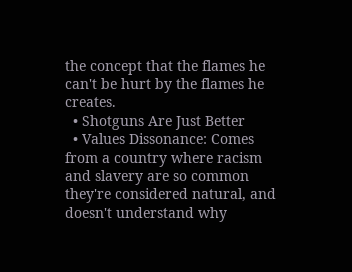the concept that the flames he can't be hurt by the flames he creates.
  • Shotguns Are Just Better
  • Values Dissonance: Comes from a country where racism and slavery are so common they're considered natural, and doesn't understand why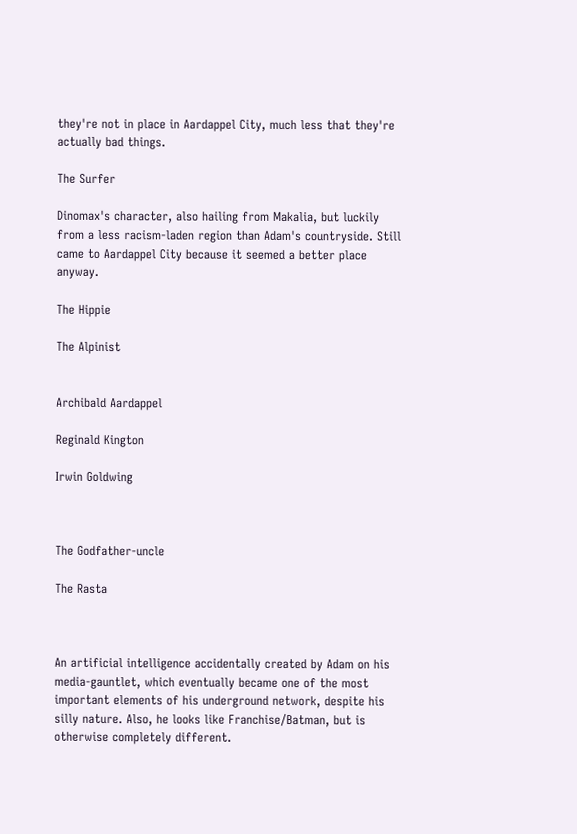they're not in place in Aardappel City, much less that they're actually bad things.

The Surfer

Dinomax's character, also hailing from Makalia, but luckily from a less racism-laden region than Adam's countryside. Still came to Aardappel City because it seemed a better place anyway.

The Hippie

The Alpinist


Archibald Aardappel

Reginald Kington

Irwin Goldwing



The Godfather-uncle

The Rasta



An artificial intelligence accidentally created by Adam on his media-gauntlet, which eventually became one of the most important elements of his underground network, despite his silly nature. Also, he looks like Franchise/Batman, but is otherwise completely different.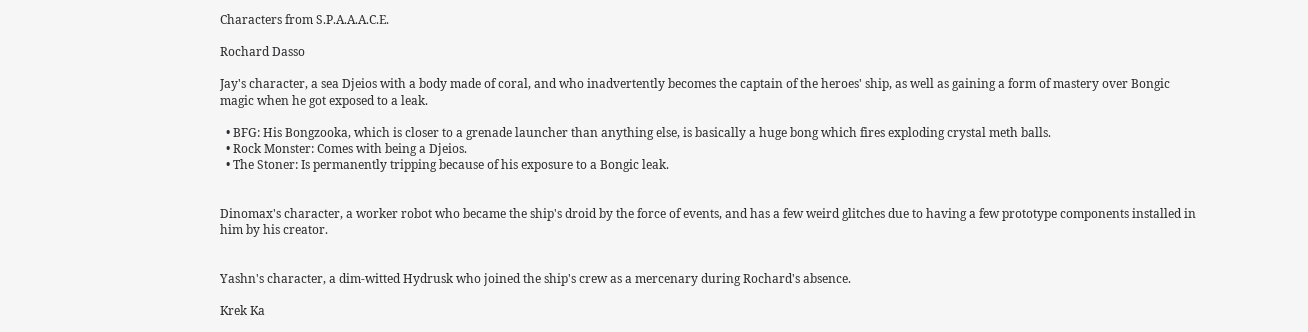Characters from S.P.A.A.A.C.E.

Rochard Dasso

Jay's character, a sea Djeios with a body made of coral, and who inadvertently becomes the captain of the heroes' ship, as well as gaining a form of mastery over Bongic magic when he got exposed to a leak.

  • BFG: His Bongzooka, which is closer to a grenade launcher than anything else, is basically a huge bong which fires exploding crystal meth balls.
  • Rock Monster: Comes with being a Djeios.
  • The Stoner: Is permanently tripping because of his exposure to a Bongic leak.


Dinomax's character, a worker robot who became the ship's droid by the force of events, and has a few weird glitches due to having a few prototype components installed in him by his creator.


Yashn's character, a dim-witted Hydrusk who joined the ship's crew as a mercenary during Rochard's absence.

Krek Ka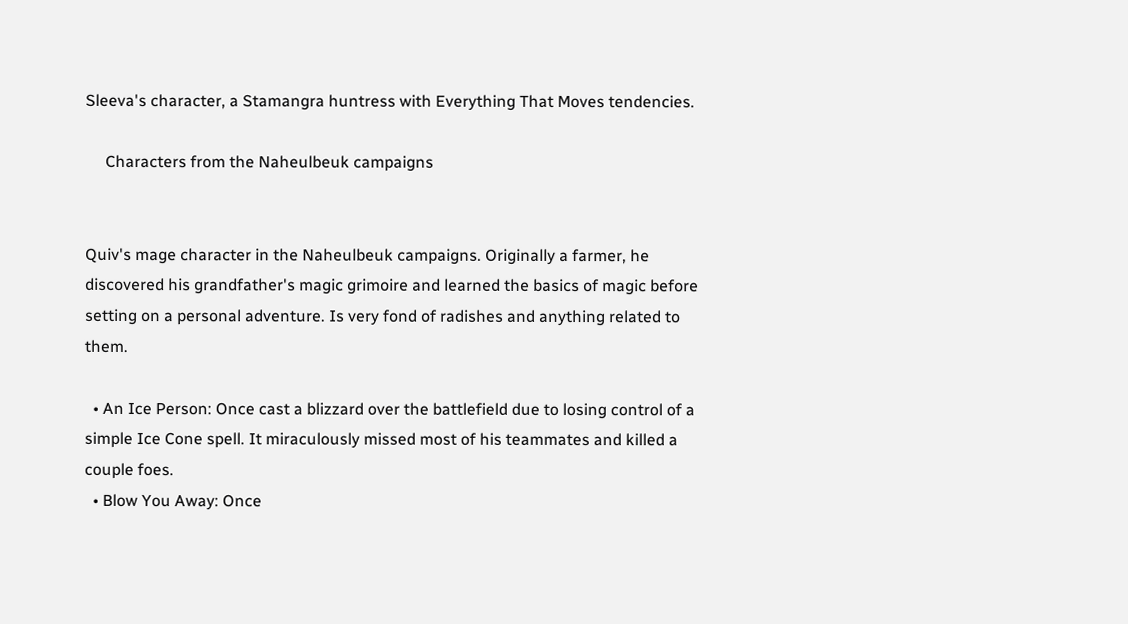Sleeva's character, a Stamangra huntress with Everything That Moves tendencies.

     Characters from the Naheulbeuk campaigns


Quiv's mage character in the Naheulbeuk campaigns. Originally a farmer, he discovered his grandfather's magic grimoire and learned the basics of magic before setting on a personal adventure. Is very fond of radishes and anything related to them.

  • An Ice Person: Once cast a blizzard over the battlefield due to losing control of a simple Ice Cone spell. It miraculously missed most of his teammates and killed a couple foes.
  • Blow You Away: Once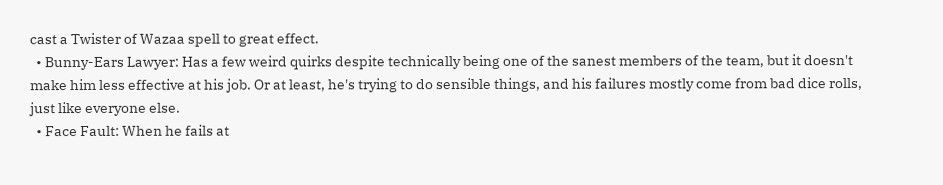cast a Twister of Wazaa spell to great effect.
  • Bunny-Ears Lawyer: Has a few weird quirks despite technically being one of the sanest members of the team, but it doesn't make him less effective at his job. Or at least, he's trying to do sensible things, and his failures mostly come from bad dice rolls, just like everyone else.
  • Face Fault: When he fails at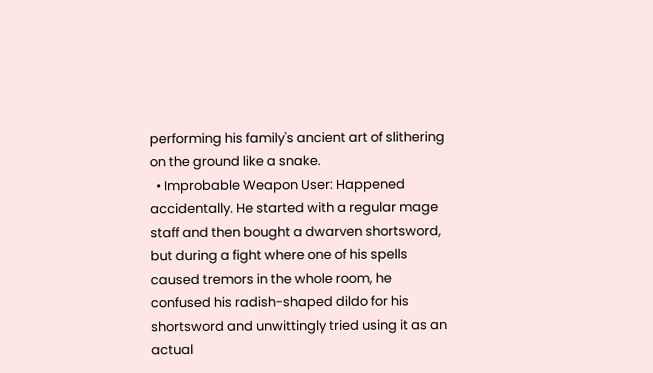performing his family's ancient art of slithering on the ground like a snake.
  • Improbable Weapon User: Happened accidentally. He started with a regular mage staff and then bought a dwarven shortsword, but during a fight where one of his spells caused tremors in the whole room, he confused his radish-shaped dildo for his shortsword and unwittingly tried using it as an actual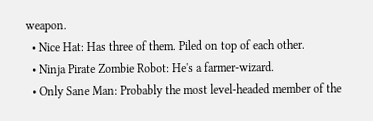weapon.
  • Nice Hat: Has three of them. Piled on top of each other.
  • Ninja Pirate Zombie Robot: He's a farmer-wizard.
  • Only Sane Man: Probably the most level-headed member of the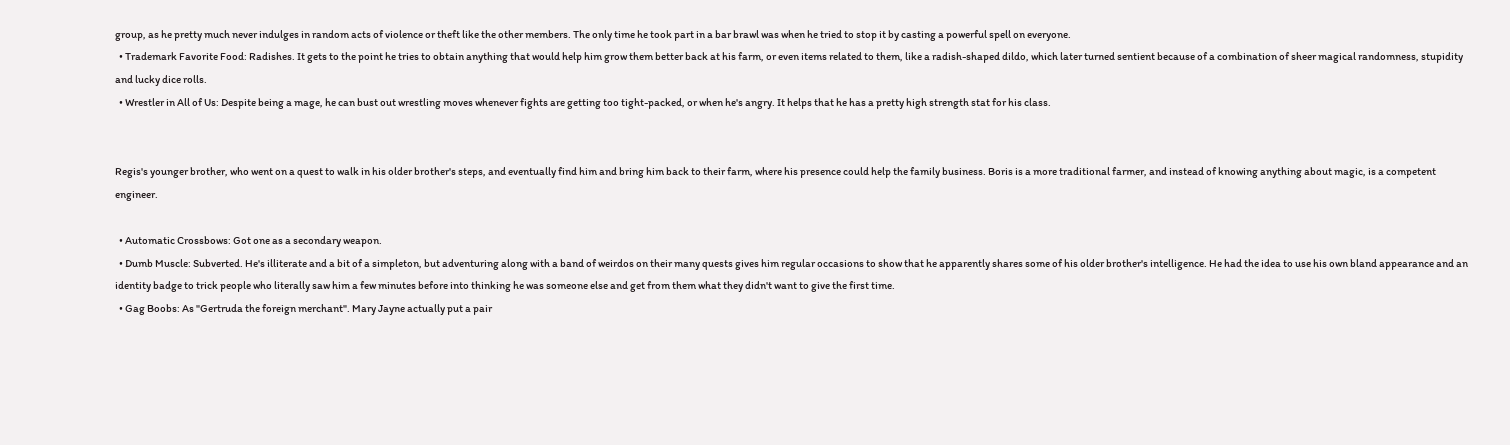group, as he pretty much never indulges in random acts of violence or theft like the other members. The only time he took part in a bar brawl was when he tried to stop it by casting a powerful spell on everyone.
  • Trademark Favorite Food: Radishes. It gets to the point he tries to obtain anything that would help him grow them better back at his farm, or even items related to them, like a radish-shaped dildo, which later turned sentient because of a combination of sheer magical randomness, stupidity and lucky dice rolls.
  • Wrestler in All of Us: Despite being a mage, he can bust out wrestling moves whenever fights are getting too tight-packed, or when he's angry. It helps that he has a pretty high strength stat for his class.


Regis's younger brother, who went on a quest to walk in his older brother's steps, and eventually find him and bring him back to their farm, where his presence could help the family business. Boris is a more traditional farmer, and instead of knowing anything about magic, is a competent engineer.

  • Automatic Crossbows: Got one as a secondary weapon.
  • Dumb Muscle: Subverted. He's illiterate and a bit of a simpleton, but adventuring along with a band of weirdos on their many quests gives him regular occasions to show that he apparently shares some of his older brother's intelligence. He had the idea to use his own bland appearance and an identity badge to trick people who literally saw him a few minutes before into thinking he was someone else and get from them what they didn't want to give the first time.
  • Gag Boobs: As "Gertruda the foreign merchant". Mary Jayne actually put a pair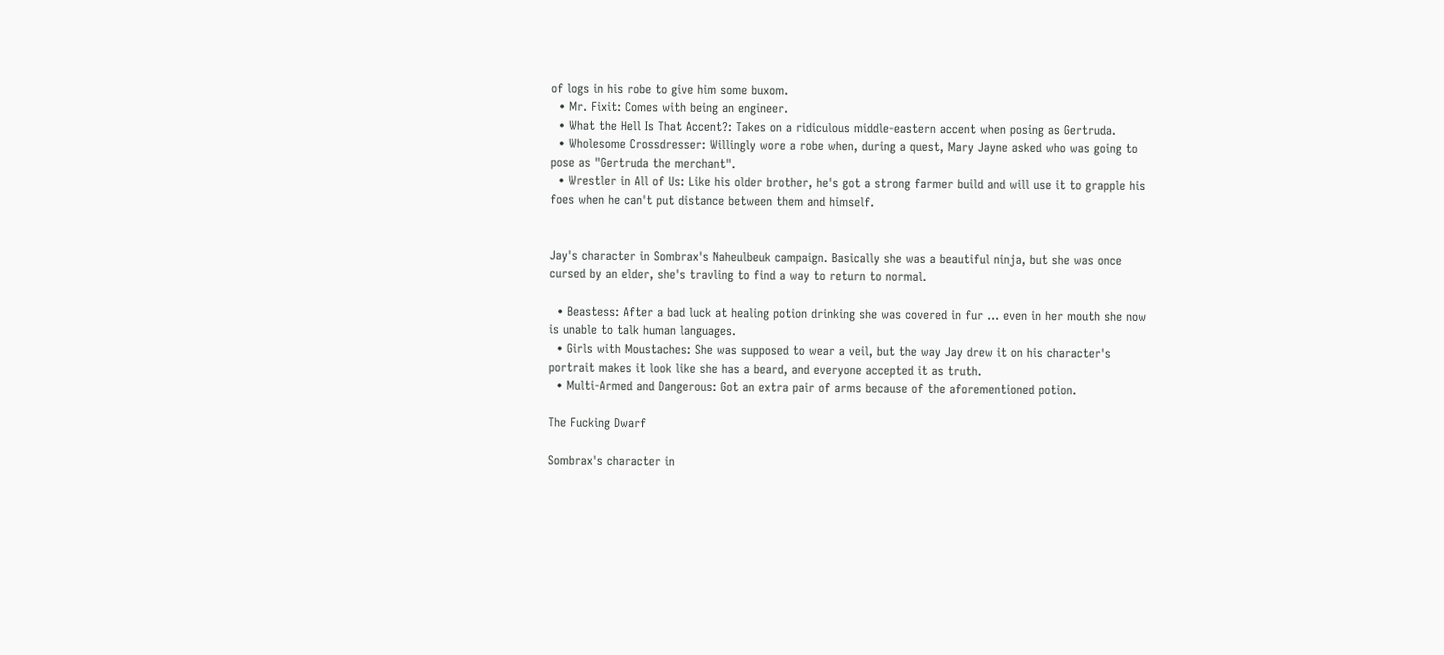of logs in his robe to give him some buxom.
  • Mr. Fixit: Comes with being an engineer.
  • What the Hell Is That Accent?: Takes on a ridiculous middle-eastern accent when posing as Gertruda.
  • Wholesome Crossdresser: Willingly wore a robe when, during a quest, Mary Jayne asked who was going to pose as "Gertruda the merchant".
  • Wrestler in All of Us: Like his older brother, he's got a strong farmer build and will use it to grapple his foes when he can't put distance between them and himself.


Jay's character in Sombrax's Naheulbeuk campaign. Basically she was a beautiful ninja, but she was once cursed by an elder, she's travling to find a way to return to normal.

  • Beastess: After a bad luck at healing potion drinking she was covered in fur ... even in her mouth she now is unable to talk human languages.
  • Girls with Moustaches: She was supposed to wear a veil, but the way Jay drew it on his character's portrait makes it look like she has a beard, and everyone accepted it as truth.
  • Multi-Armed and Dangerous: Got an extra pair of arms because of the aforementioned potion.

The Fucking Dwarf

Sombrax's character in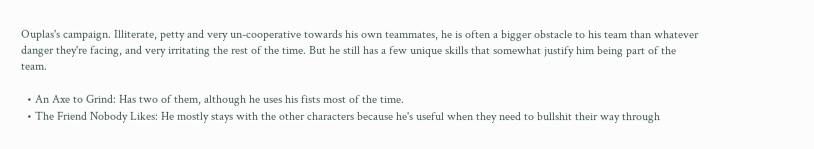Ouplas's campaign. Illiterate, petty and very un-cooperative towards his own teammates, he is often a bigger obstacle to his team than whatever danger they're facing, and very irritating the rest of the time. But he still has a few unique skills that somewhat justify him being part of the team.

  • An Axe to Grind: Has two of them, although he uses his fists most of the time.
  • The Friend Nobody Likes: He mostly stays with the other characters because he's useful when they need to bullshit their way through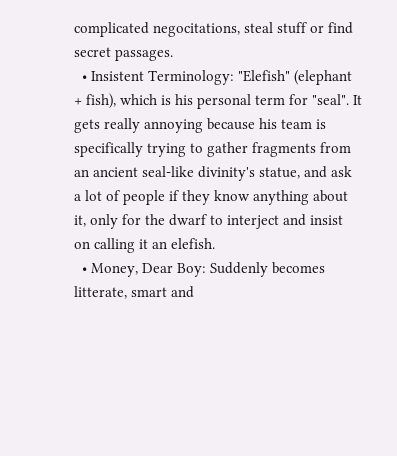complicated negocitations, steal stuff or find secret passages.
  • Insistent Terminology: "Elefish" (elephant + fish), which is his personal term for "seal". It gets really annoying because his team is specifically trying to gather fragments from an ancient seal-like divinity's statue, and ask a lot of people if they know anything about it, only for the dwarf to interject and insist on calling it an elefish.
  • Money, Dear Boy: Suddenly becomes litterate, smart and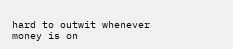hard to outwit whenever money is on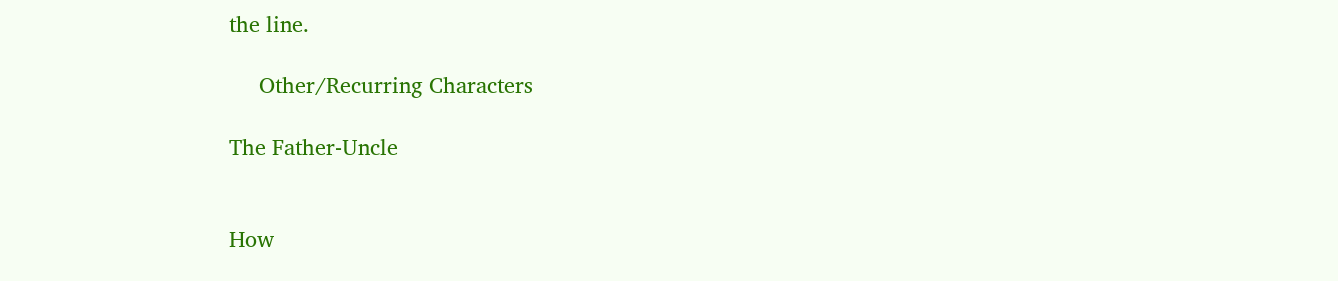the line.

     Other/Recurring Characters

The Father-Uncle


How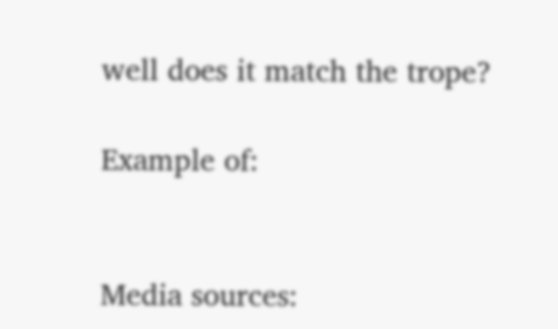well does it match the trope?

Example of:


Media sources: